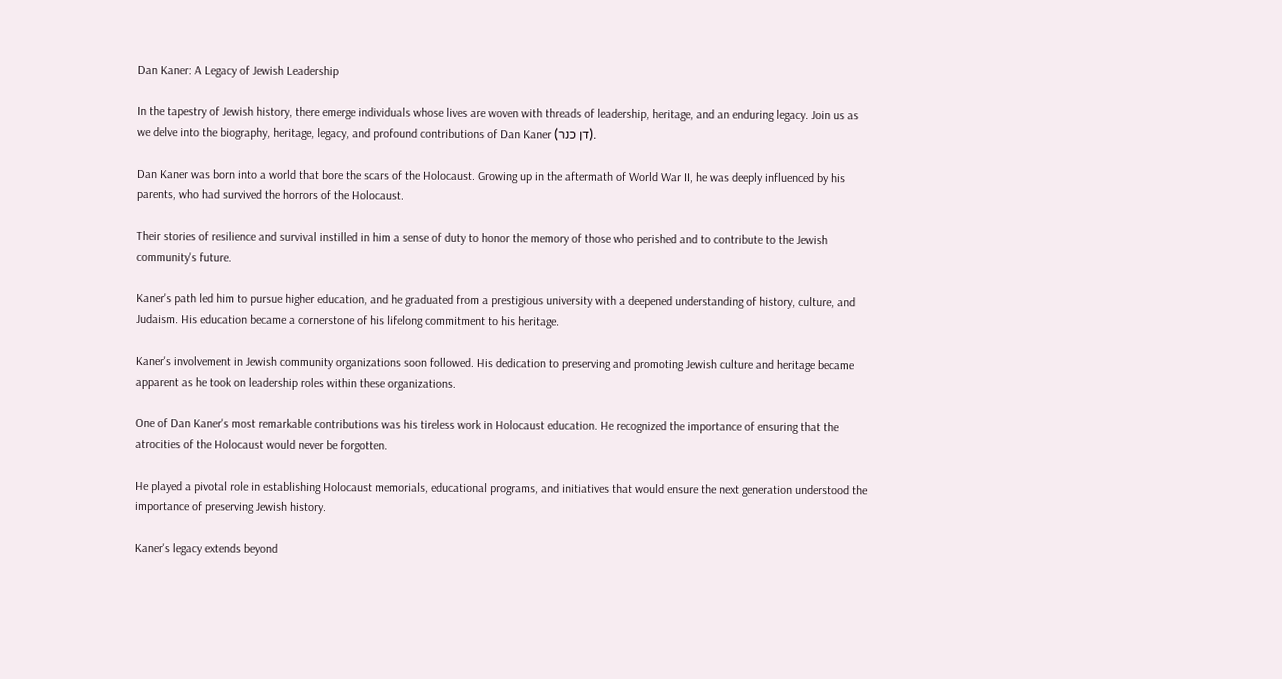Dan Kaner: A Legacy of Jewish Leadership

In the tapestry of Jewish history, there emerge individuals whose lives are woven with threads of leadership, heritage, and an enduring legacy. Join us as we delve into the biography, heritage, legacy, and profound contributions of Dan Kaner (דן כנר).

Dan Kaner was born into a world that bore the scars of the Holocaust. Growing up in the aftermath of World War II, he was deeply influenced by his parents, who had survived the horrors of the Holocaust.

Their stories of resilience and survival instilled in him a sense of duty to honor the memory of those who perished and to contribute to the Jewish community's future.

Kaner's path led him to pursue higher education, and he graduated from a prestigious university with a deepened understanding of history, culture, and Judaism. His education became a cornerstone of his lifelong commitment to his heritage.

Kaner's involvement in Jewish community organizations soon followed. His dedication to preserving and promoting Jewish culture and heritage became apparent as he took on leadership roles within these organizations.

One of Dan Kaner's most remarkable contributions was his tireless work in Holocaust education. He recognized the importance of ensuring that the atrocities of the Holocaust would never be forgotten.

He played a pivotal role in establishing Holocaust memorials, educational programs, and initiatives that would ensure the next generation understood the importance of preserving Jewish history.

Kaner's legacy extends beyond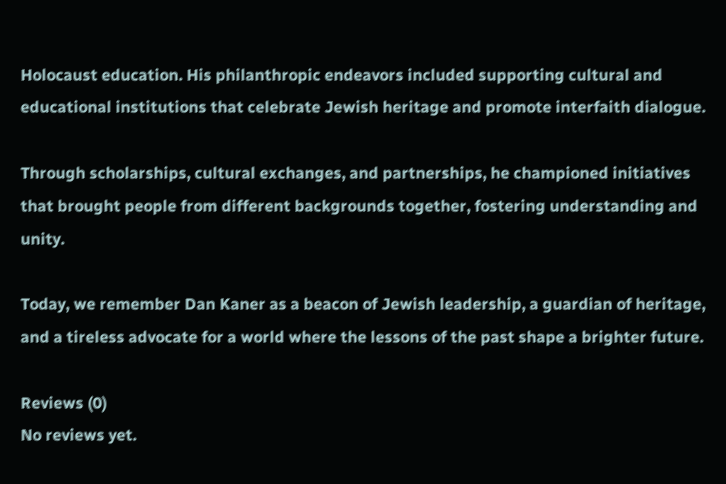Holocaust education. His philanthropic endeavors included supporting cultural and educational institutions that celebrate Jewish heritage and promote interfaith dialogue.

Through scholarships, cultural exchanges, and partnerships, he championed initiatives that brought people from different backgrounds together, fostering understanding and unity.

Today, we remember Dan Kaner as a beacon of Jewish leadership, a guardian of heritage, and a tireless advocate for a world where the lessons of the past shape a brighter future.

Reviews (0)
No reviews yet.